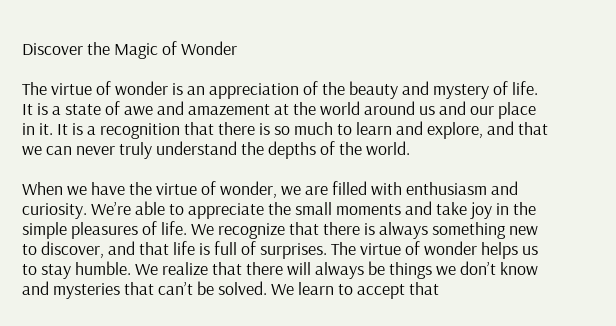Discover the Magic of Wonder

The virtue of wonder is an appreciation of the beauty and mystery of life. It is a state of awe and amazement at the world around us and our place in it. It is a recognition that there is so much to learn and explore, and that we can never truly understand the depths of the world.

When we have the virtue of wonder, we are filled with enthusiasm and curiosity. We’re able to appreciate the small moments and take joy in the simple pleasures of life. We recognize that there is always something new to discover, and that life is full of surprises. The virtue of wonder helps us to stay humble. We realize that there will always be things we don’t know and mysteries that can’t be solved. We learn to accept that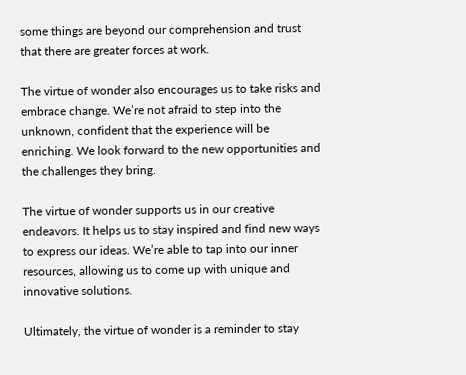some things are beyond our comprehension and trust that there are greater forces at work.

The virtue of wonder also encourages us to take risks and embrace change. We’re not afraid to step into the unknown, confident that the experience will be enriching. We look forward to the new opportunities and the challenges they bring.

The virtue of wonder supports us in our creative endeavors. It helps us to stay inspired and find new ways to express our ideas. We’re able to tap into our inner resources, allowing us to come up with unique and innovative solutions.

Ultimately, the virtue of wonder is a reminder to stay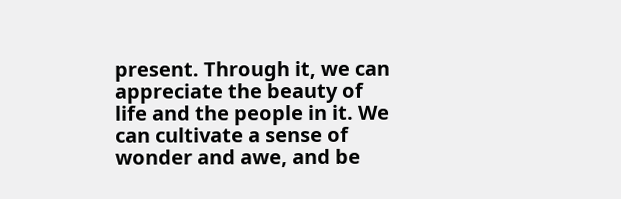present. Through it, we can appreciate the beauty of life and the people in it. We can cultivate a sense of wonder and awe, and be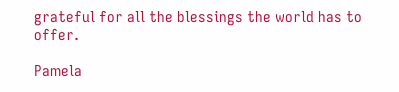grateful for all the blessings the world has to offer.

Pamela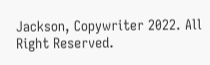Jackson, Copywriter 2022. All Right Reserved.